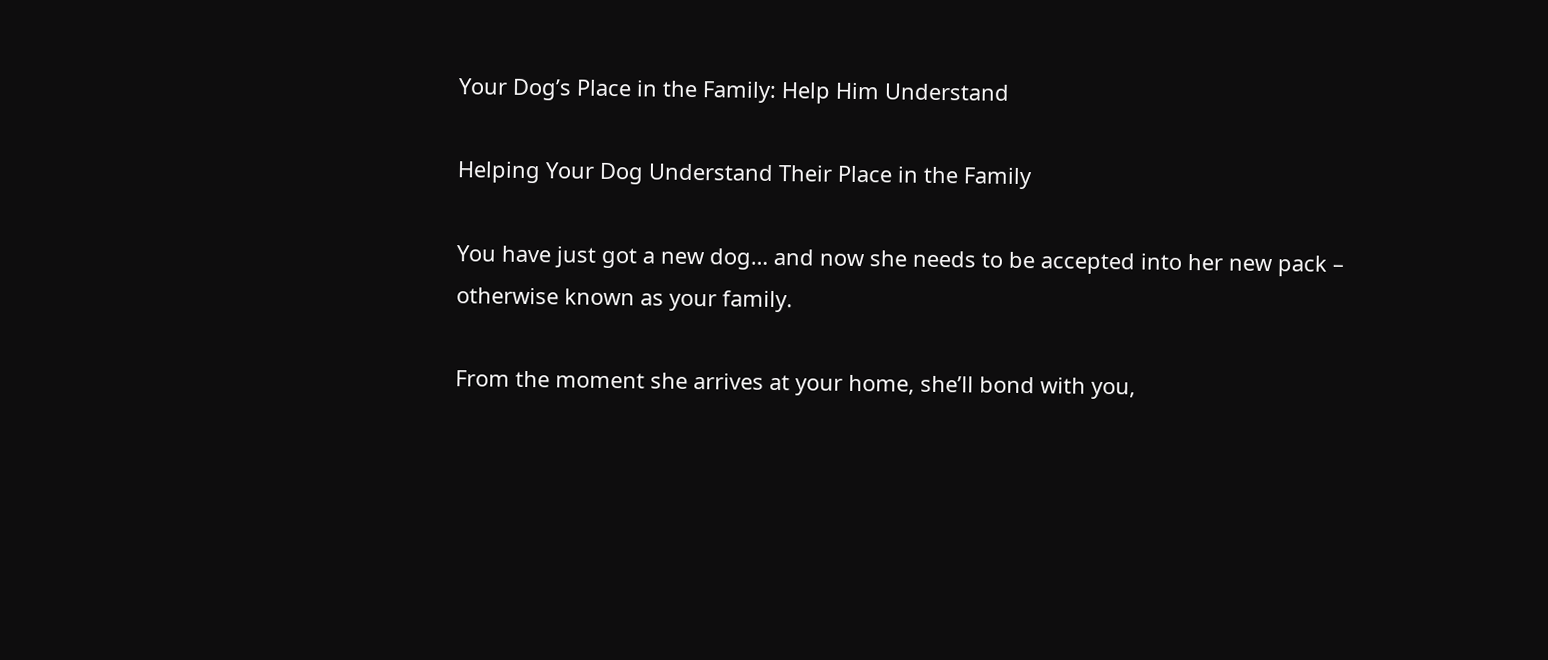Your Dog’s Place in the Family: Help Him Understand

Helping Your Dog Understand Their Place in the Family

You have just got a new dog… and now she needs to be accepted into her new pack – otherwise known as your family.

From the moment she arrives at your home, she’ll bond with you,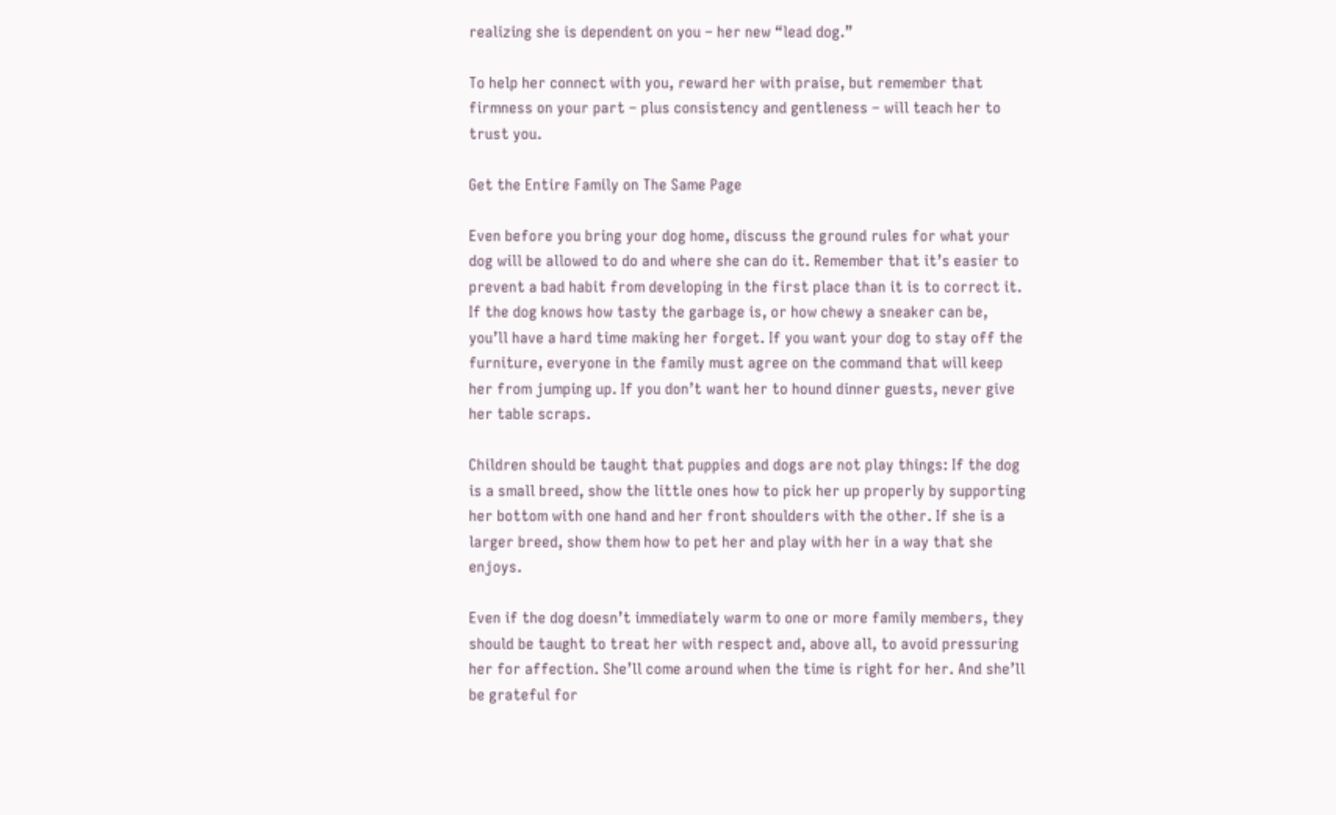realizing she is dependent on you – her new “lead dog.”

To help her connect with you, reward her with praise, but remember that firmness on your part – plus consistency and gentleness – will teach her to trust you.

Get the Entire Family on The Same Page

Even before you bring your dog home, discuss the ground rules for what your dog will be allowed to do and where she can do it. Remember that it’s easier to prevent a bad habit from developing in the first place than it is to correct it. If the dog knows how tasty the garbage is, or how chewy a sneaker can be, you’ll have a hard time making her forget. If you want your dog to stay off the furniture, everyone in the family must agree on the command that will keep her from jumping up. If you don’t want her to hound dinner guests, never give her table scraps.

Children should be taught that puppies and dogs are not play things: If the dog is a small breed, show the little ones how to pick her up properly by supporting her bottom with one hand and her front shoulders with the other. If she is a larger breed, show them how to pet her and play with her in a way that she enjoys.

Even if the dog doesn’t immediately warm to one or more family members, they should be taught to treat her with respect and, above all, to avoid pressuring her for affection. She’ll come around when the time is right for her. And she’ll be grateful for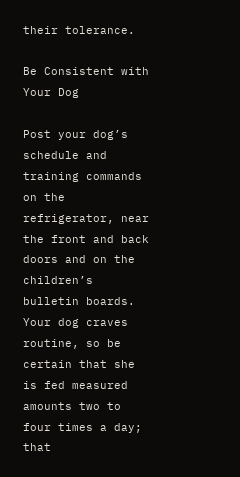their tolerance.

Be Consistent with Your Dog

Post your dog’s schedule and training commands on the refrigerator, near the front and back doors and on the children’s bulletin boards. Your dog craves routine, so be certain that she is fed measured amounts two to four times a day; that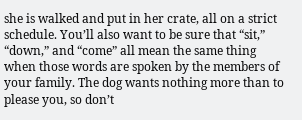she is walked and put in her crate, all on a strict schedule. You’ll also want to be sure that “sit,” “down,” and “come” all mean the same thing when those words are spoken by the members of your family. The dog wants nothing more than to please you, so don’t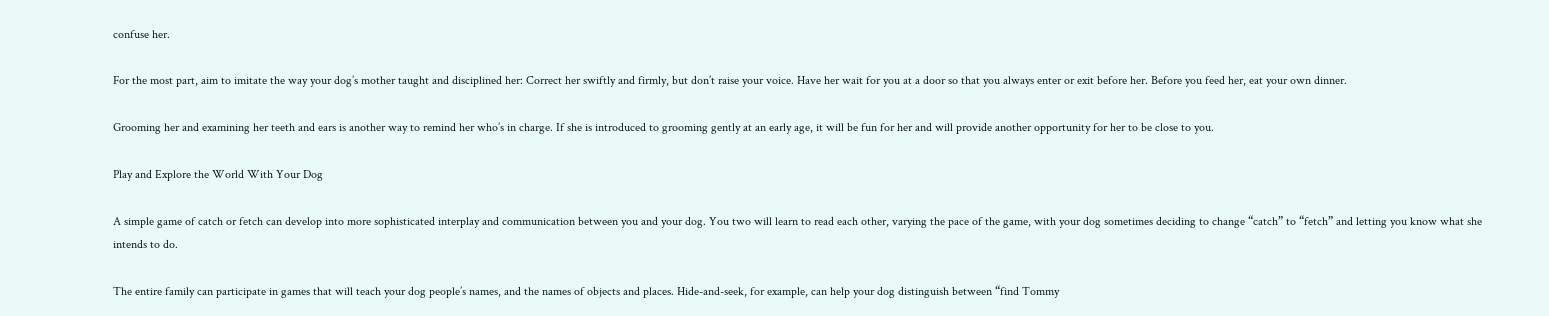confuse her.

For the most part, aim to imitate the way your dog’s mother taught and disciplined her: Correct her swiftly and firmly, but don’t raise your voice. Have her wait for you at a door so that you always enter or exit before her. Before you feed her, eat your own dinner.

Grooming her and examining her teeth and ears is another way to remind her who’s in charge. If she is introduced to grooming gently at an early age, it will be fun for her and will provide another opportunity for her to be close to you.

Play and Explore the World With Your Dog

A simple game of catch or fetch can develop into more sophisticated interplay and communication between you and your dog. You two will learn to read each other, varying the pace of the game, with your dog sometimes deciding to change “catch” to “fetch” and letting you know what she intends to do.

The entire family can participate in games that will teach your dog people’s names, and the names of objects and places. Hide-and-seek, for example, can help your dog distinguish between “find Tommy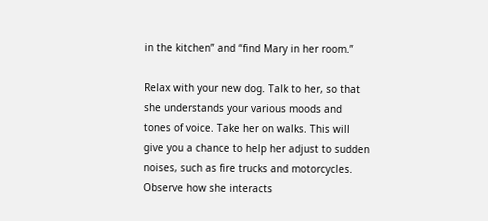in the kitchen” and “find Mary in her room.”

Relax with your new dog. Talk to her, so that she understands your various moods and tones of voice. Take her on walks. This will give you a chance to help her adjust to sudden noises, such as fire trucks and motorcycles. Observe how she interacts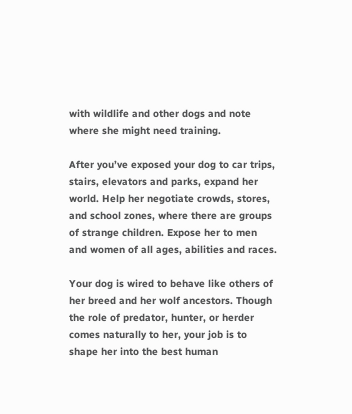with wildlife and other dogs and note where she might need training.

After you’ve exposed your dog to car trips, stairs, elevators and parks, expand her world. Help her negotiate crowds, stores, and school zones, where there are groups of strange children. Expose her to men and women of all ages, abilities and races.

Your dog is wired to behave like others of her breed and her wolf ancestors. Though the role of predator, hunter, or herder comes naturally to her, your job is to shape her into the best human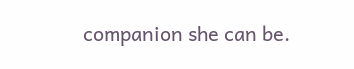companion she can be.